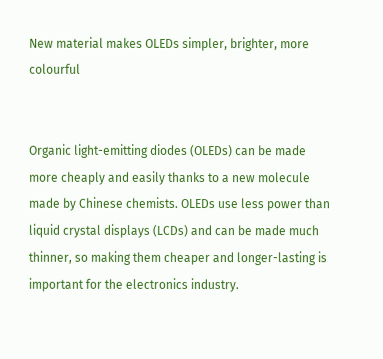New material makes OLEDs simpler, brighter, more colourful


Organic light-emitting diodes (OLEDs) can be made more cheaply and easily thanks to a new molecule made by Chinese chemists. OLEDs use less power than liquid crystal displays (LCDs) and can be made much thinner, so making them cheaper and longer-lasting is important for the electronics industry.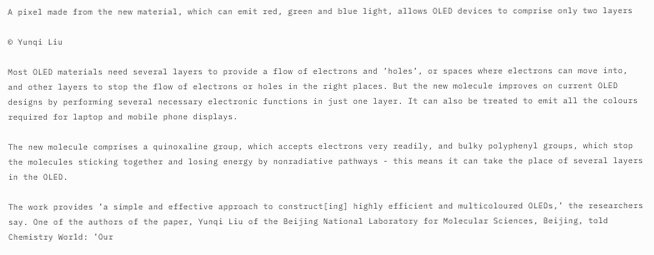A pixel made from the new material, which can emit red, green and blue light, allows OLED devices to comprise only two layers

© Yunqi Liu

Most OLED materials need several layers to provide a flow of electrons and ’holes’, or spaces where electrons can move into, and other layers to stop the flow of electrons or holes in the right places. But the new molecule improves on current OLED designs by performing several necessary electronic functions in just one layer. It can also be treated to emit all the colours required for laptop and mobile phone displays.

The new molecule comprises a quinoxaline group, which accepts electrons very readily, and bulky polyphenyl groups, which stop the molecules sticking together and losing energy by nonradiative pathways - this means it can take the place of several layers in the OLED.

The work provides ’a simple and effective approach to construct[ing] highly efficient and multicoloured OLEDs,’ the researchers say. One of the authors of the paper, Yunqi Liu of the Beijing National Laboratory for Molecular Sciences, Beijing, told Chemistry World: ’Our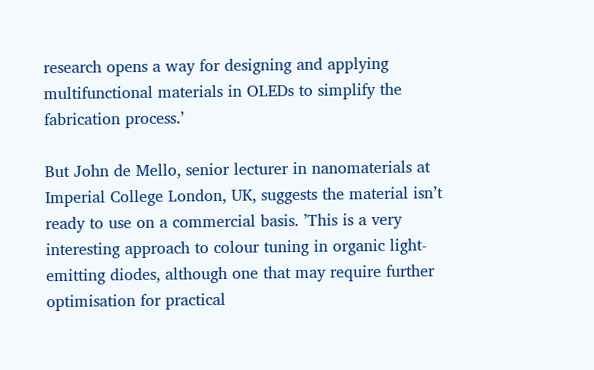research opens a way for designing and applying multifunctional materials in OLEDs to simplify the fabrication process.’

But John de Mello, senior lecturer in nanomaterials at Imperial College London, UK, suggests the material isn’t ready to use on a commercial basis. ’This is a very interesting approach to colour tuning in organic light-emitting diodes, although one that may require further optimisation for practical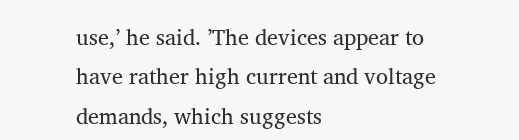use,’ he said. ’The devices appear to have rather high current and voltage demands, which suggests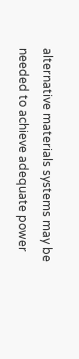alternative materials systems may be needed to achieve adequate power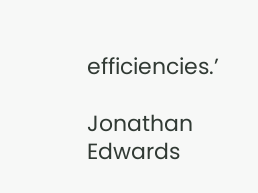efficiencies.’

Jonathan Edwards